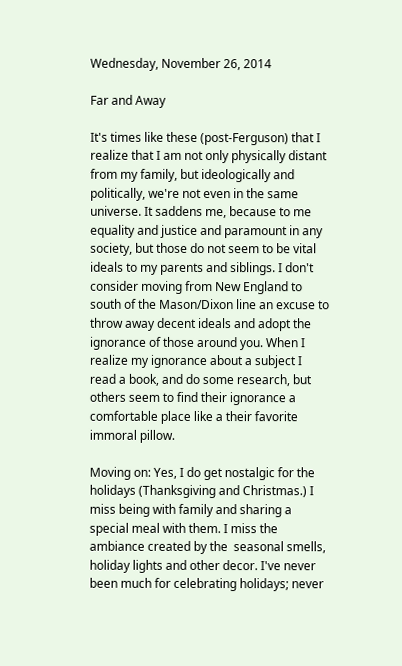Wednesday, November 26, 2014

Far and Away

It's times like these (post-Ferguson) that I realize that I am not only physically distant from my family, but ideologically and politically, we're not even in the same universe. It saddens me, because to me equality and justice and paramount in any society, but those do not seem to be vital ideals to my parents and siblings. I don't consider moving from New England to south of the Mason/Dixon line an excuse to throw away decent ideals and adopt the ignorance of those around you. When I realize my ignorance about a subject I read a book, and do some research, but others seem to find their ignorance a comfortable place like a their favorite immoral pillow.

Moving on: Yes, I do get nostalgic for the holidays (Thanksgiving and Christmas.) I miss being with family and sharing a special meal with them. I miss the ambiance created by the  seasonal smells, holiday lights and other decor. I've never been much for celebrating holidays; never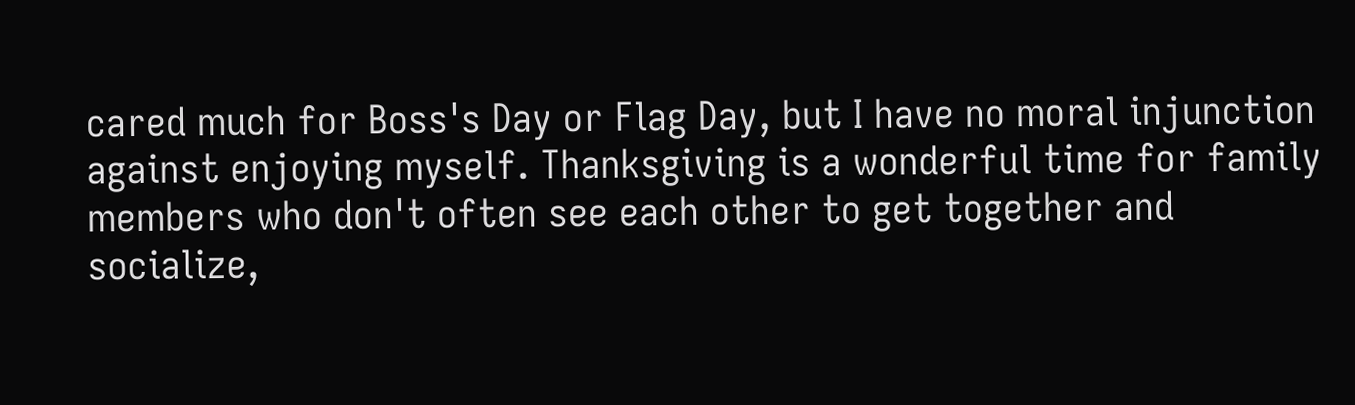cared much for Boss's Day or Flag Day, but I have no moral injunction against enjoying myself. Thanksgiving is a wonderful time for family members who don't often see each other to get together and socialize,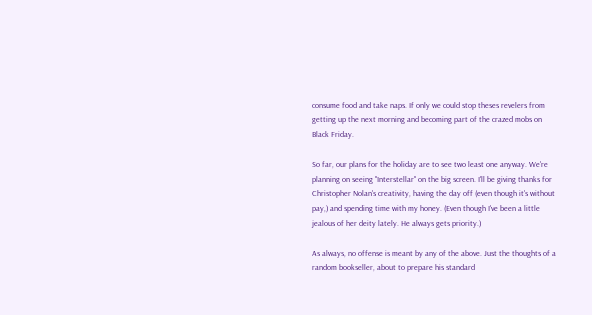consume food and take naps. If only we could stop theses revelers from getting up the next morning and becoming part of the crazed mobs on Black Friday.

So far, our plans for the holiday are to see two least one anyway. We're planning on seeing "Interstellar" on the big screen. I'll be giving thanks for Christopher Nolan's creativity, having the day off (even though it's without pay,) and spending time with my honey. (Even though I've been a little jealous of her deity lately. He always gets priority.)

As always, no offense is meant by any of the above. Just the thoughts of a random bookseller, about to prepare his standard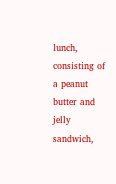lunch, consisting of a peanut butter and jelly sandwich,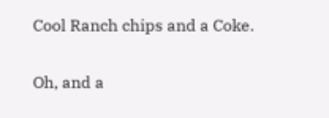Cool Ranch chips and a Coke.

Oh, and a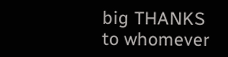big THANKS to whomever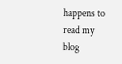happens to read my blog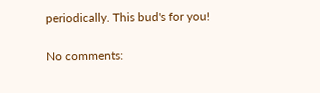periodically. This bud's for you!

No comments: